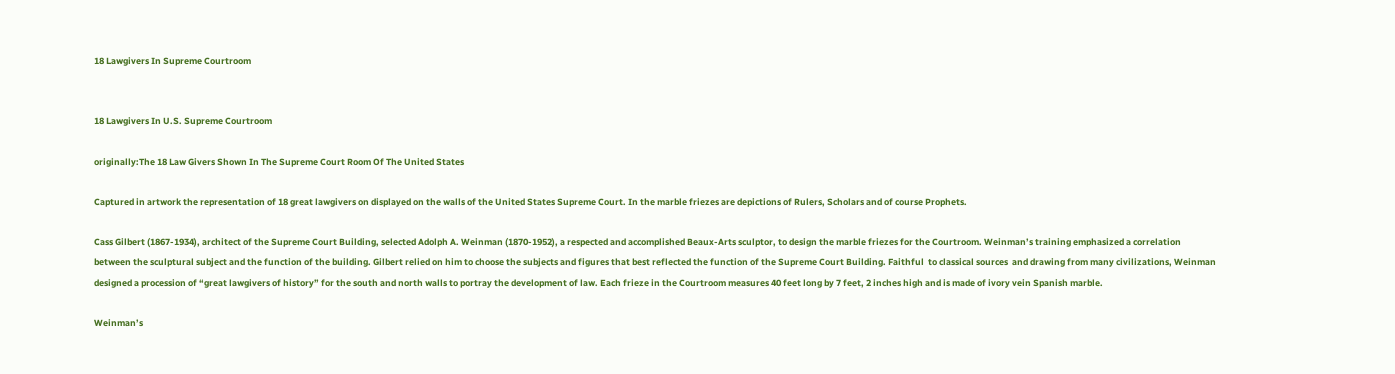18 Lawgivers In Supreme Courtroom


18 Lawgivers In U.S. Supreme Courtroom

originally:The 18 Law Givers Shown In The Supreme Court Room Of The United States

Captured in artwork the representation of 18 great lawgivers on displayed on the walls of the United States Supreme Court. In the marble friezes are depictions of Rulers, Scholars and of course Prophets.

Cass Gilbert (1867-1934), architect of the Supreme Court Building, selected Adolph A. Weinman (1870-1952), a respected and accomplished Beaux-Arts sculptor, to design the marble friezes for the Courtroom. Weinman’s training emphasized a correlation between the sculptural subject and the function of the building. Gilbert relied on him to choose the subjects and figures that best reflected the function of the Supreme Court Building. Faithful  to classical sources  and drawing from many civilizations, Weinman designed a procession of “great lawgivers of history” for the south and north walls to portray the development of law. Each frieze in the Courtroom measures 40 feet long by 7 feet, 2 inches high and is made of ivory vein Spanish marble.

Weinman’s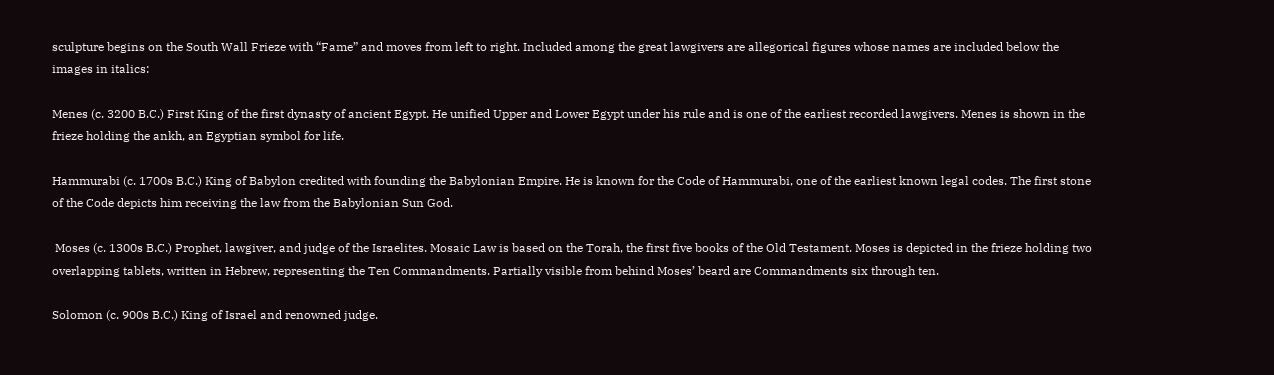sculpture begins on the South Wall Frieze with “Fame” and moves from left to right. Included among the great lawgivers are allegorical figures whose names are included below the images in italics:

Menes (c. 3200 B.C.) First King of the first dynasty of ancient Egypt. He unified Upper and Lower Egypt under his rule and is one of the earliest recorded lawgivers. Menes is shown in the frieze holding the ankh, an Egyptian symbol for life.

Hammurabi (c. 1700s B.C.) King of Babylon credited with founding the Babylonian Empire. He is known for the Code of Hammurabi, one of the earliest known legal codes. The first stone of the Code depicts him receiving the law from the Babylonian Sun God.

 Moses (c. 1300s B.C.) Prophet, lawgiver, and judge of the Israelites. Mosaic Law is based on the Torah, the first five books of the Old Testament. Moses is depicted in the frieze holding two overlapping tablets, written in Hebrew, representing the Ten Commandments. Partially visible from behind Moses’ beard are Commandments six through ten.

Solomon (c. 900s B.C.) King of Israel and renowned judge.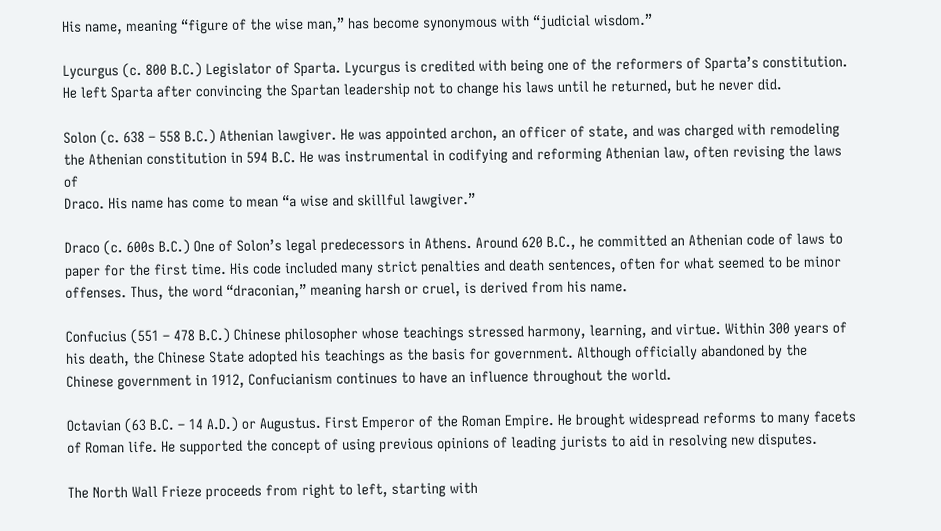His name, meaning “figure of the wise man,” has become synonymous with “judicial wisdom.”

Lycurgus (c. 800 B.C.) Legislator of Sparta. Lycurgus is credited with being one of the reformers of Sparta’s constitution. He left Sparta after convincing the Spartan leadership not to change his laws until he returned, but he never did.

Solon (c. 638 – 558 B.C.) Athenian lawgiver. He was appointed archon, an officer of state, and was charged with remodeling the Athenian constitution in 594 B.C. He was instrumental in codifying and reforming Athenian law, often revising the laws of
Draco. His name has come to mean “a wise and skillful lawgiver.”

Draco (c. 600s B.C.) One of Solon’s legal predecessors in Athens. Around 620 B.C., he committed an Athenian code of laws to paper for the first time. His code included many strict penalties and death sentences, often for what seemed to be minor offenses. Thus, the word “draconian,” meaning harsh or cruel, is derived from his name.

Confucius (551 – 478 B.C.) Chinese philosopher whose teachings stressed harmony, learning, and virtue. Within 300 years of his death, the Chinese State adopted his teachings as the basis for government. Although officially abandoned by the Chinese government in 1912, Confucianism continues to have an influence throughout the world.

Octavian (63 B.C. – 14 A.D.) or Augustus. First Emperor of the Roman Empire. He brought widespread reforms to many facets of Roman life. He supported the concept of using previous opinions of leading jurists to aid in resolving new disputes.

The North Wall Frieze proceeds from right to left, starting with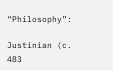“Philosophy”:

Justinian (c. 483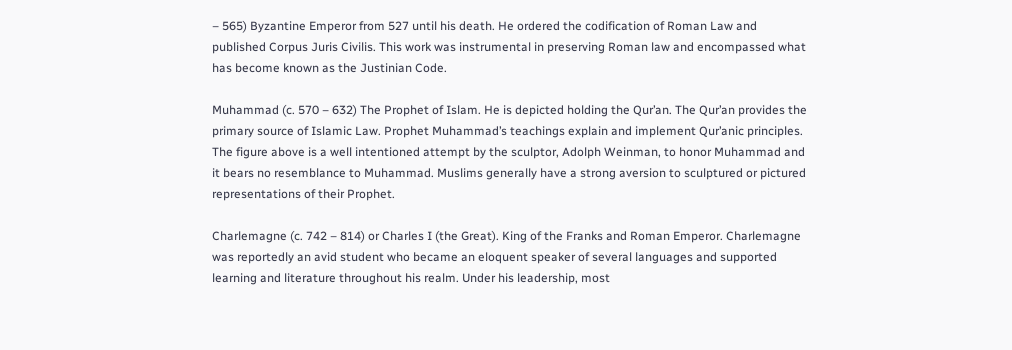– 565) Byzantine Emperor from 527 until his death. He ordered the codification of Roman Law and published Corpus Juris Civilis. This work was instrumental in preserving Roman law and encompassed what has become known as the Justinian Code.

Muhammad (c. 570 – 632) The Prophet of Islam. He is depicted holding the Qur’an. The Qur’an provides the primary source of Islamic Law. Prophet Muhammad’s teachings explain and implement Qur’anic principles. The figure above is a well intentioned attempt by the sculptor, Adolph Weinman, to honor Muhammad and it bears no resemblance to Muhammad. Muslims generally have a strong aversion to sculptured or pictured representations of their Prophet.

Charlemagne (c. 742 – 814) or Charles I (the Great). King of the Franks and Roman Emperor. Charlemagne was reportedly an avid student who became an eloquent speaker of several languages and supported learning and literature throughout his realm. Under his leadership, most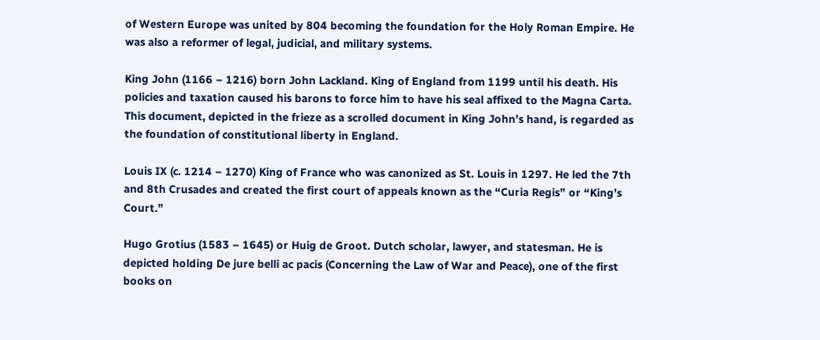of Western Europe was united by 804 becoming the foundation for the Holy Roman Empire. He was also a reformer of legal, judicial, and military systems.

King John (1166 – 1216) born John Lackland. King of England from 1199 until his death. His policies and taxation caused his barons to force him to have his seal affixed to the Magna Carta. This document, depicted in the frieze as a scrolled document in King John’s hand, is regarded as the foundation of constitutional liberty in England.

Louis IX (c. 1214 – 1270) King of France who was canonized as St. Louis in 1297. He led the 7th and 8th Crusades and created the first court of appeals known as the “Curia Regis” or “King’s Court.”

Hugo Grotius (1583 – 1645) or Huig de Groot. Dutch scholar, lawyer, and statesman. He is depicted holding De jure belli ac pacis (Concerning the Law of War and Peace), one of the first books on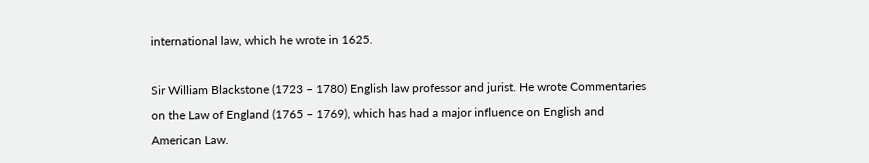international law, which he wrote in 1625.

Sir William Blackstone (1723 – 1780) English law professor and jurist. He wrote Commentaries on the Law of England (1765 – 1769), which has had a major influence on English and American Law.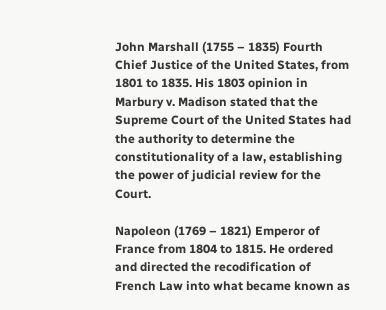John Marshall (1755 – 1835) Fourth Chief Justice of the United States, from 1801 to 1835. His 1803 opinion in Marbury v. Madison stated that the Supreme Court of the United States had the authority to determine the constitutionality of a law, establishing the power of judicial review for the Court.

Napoleon (1769 – 1821) Emperor of France from 1804 to 1815. He ordered and directed the recodification of French Law into what became known as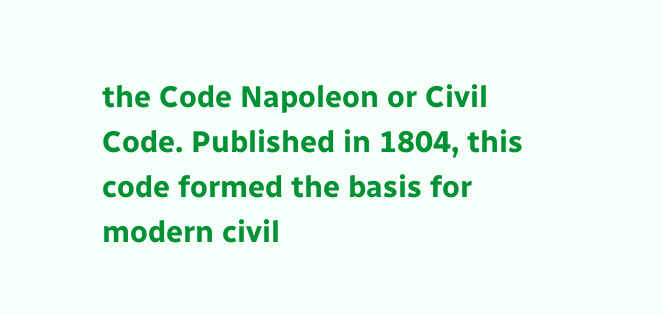the Code Napoleon or Civil Code. Published in 1804, this code formed the basis for modern civil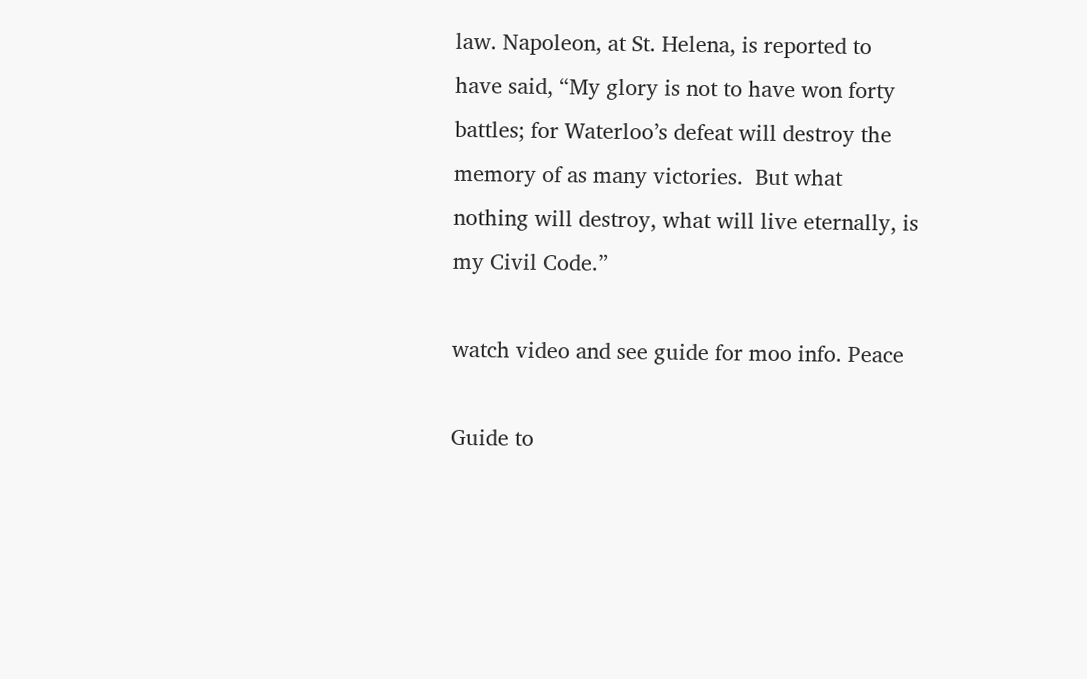law. Napoleon, at St. Helena, is reported to have said, “My glory is not to have won forty battles; for Waterloo’s defeat will destroy the memory of as many victories.  But what nothing will destroy, what will live eternally, is my Civil Code.”

watch video and see guide for moo info. Peace

Guide to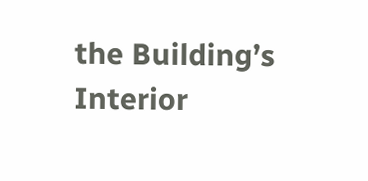the Building’s Interior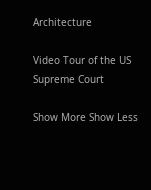Architecture

Video Tour of the US Supreme Court

Show More Show Less